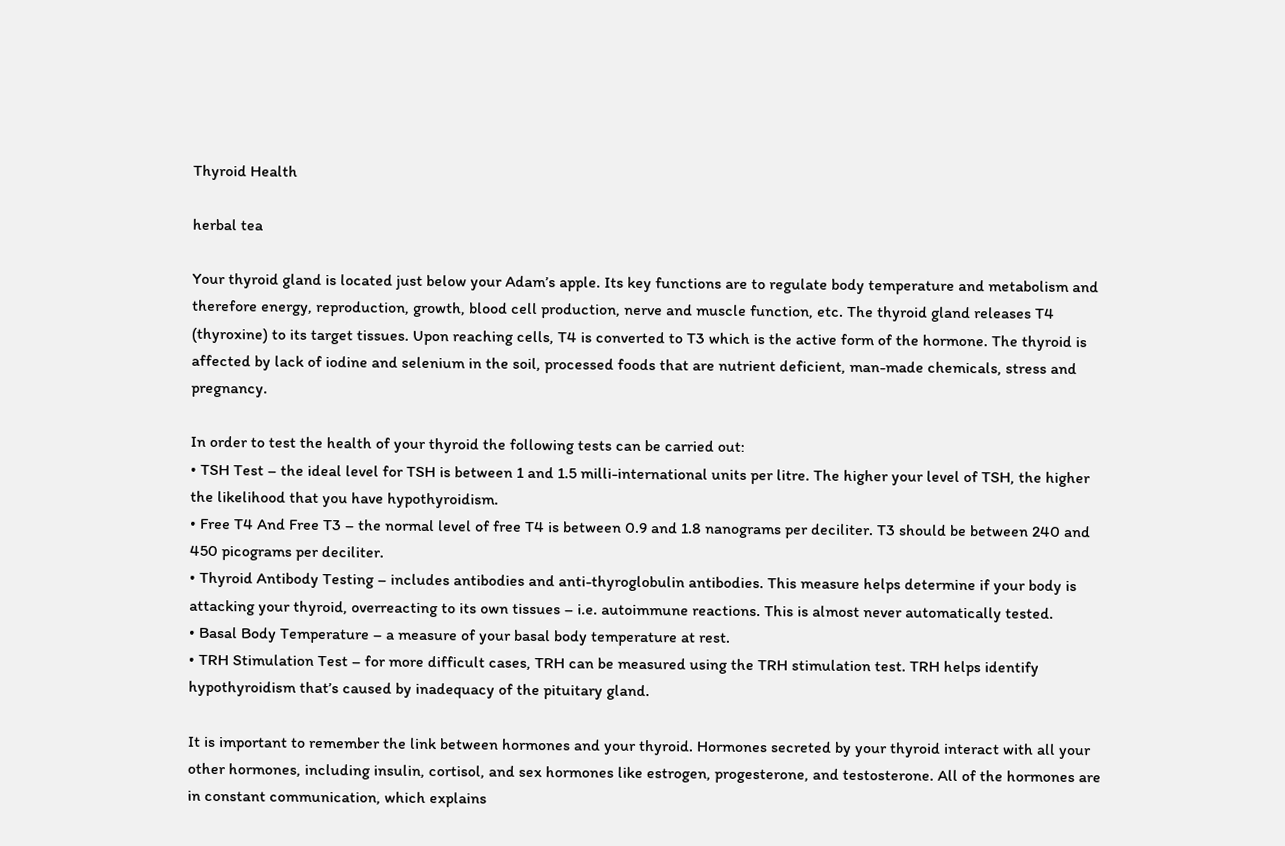Thyroid Health

herbal tea

Your thyroid gland is located just below your Adam’s apple. Its key functions are to regulate body temperature and metabolism and therefore energy, reproduction, growth, blood cell production, nerve and muscle function, etc. The thyroid gland releases T4 (thyroxine) to its target tissues. Upon reaching cells, T4 is converted to T3 which is the active form of the hormone. The thyroid is affected by lack of iodine and selenium in the soil, processed foods that are nutrient deficient, man-made chemicals, stress and pregnancy.

In order to test the health of your thyroid the following tests can be carried out:
• TSH Test – the ideal level for TSH is between 1 and 1.5 milli-international units per litre. The higher your level of TSH, the higher the likelihood that you have hypothyroidism.
• Free T4 And Free T3 – the normal level of free T4 is between 0.9 and 1.8 nanograms per deciliter. T3 should be between 240 and 450 picograms per deciliter.
• Thyroid Antibody Testing – includes antibodies and anti-thyroglobulin antibodies. This measure helps determine if your body is attacking your thyroid, overreacting to its own tissues – i.e. autoimmune reactions. This is almost never automatically tested.
• Basal Body Temperature – a measure of your basal body temperature at rest.
• TRH Stimulation Test – for more difficult cases, TRH can be measured using the TRH stimulation test. TRH helps identify hypothyroidism that’s caused by inadequacy of the pituitary gland.

It is important to remember the link between hormones and your thyroid. Hormones secreted by your thyroid interact with all your other hormones, including insulin, cortisol, and sex hormones like estrogen, progesterone, and testosterone. All of the hormones are in constant communication, which explains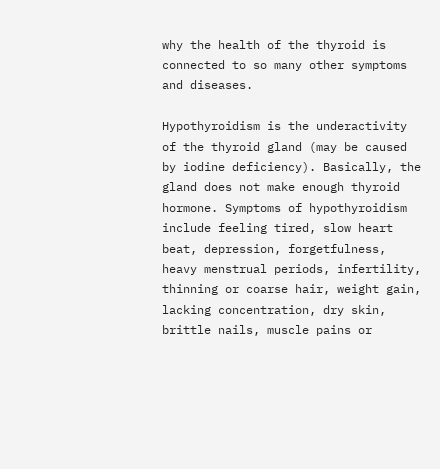why the health of the thyroid is connected to so many other symptoms and diseases.

Hypothyroidism is the underactivity of the thyroid gland (may be caused by iodine deficiency). Basically, the gland does not make enough thyroid hormone. Symptoms of hypothyroidism include feeling tired, slow heart beat, depression, forgetfulness, heavy menstrual periods, infertility, thinning or coarse hair, weight gain, lacking concentration, dry skin, brittle nails, muscle pains or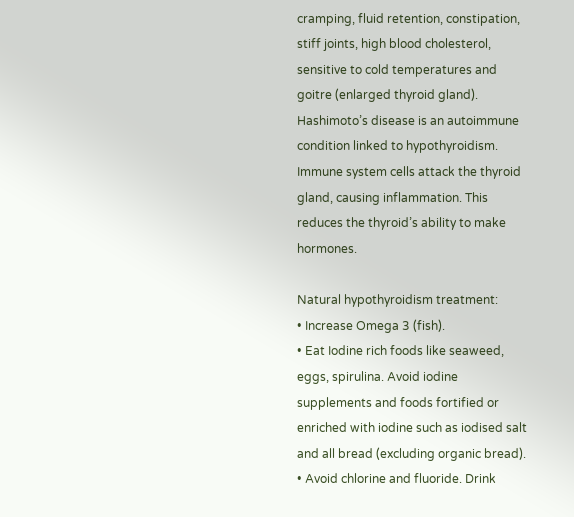cramping, fluid retention, constipation, stiff joints, high blood cholesterol, sensitive to cold temperatures and goitre (enlarged thyroid gland). Hashimoto’s disease is an autoimmune condition linked to hypothyroidism. Immune system cells attack the thyroid gland, causing inflammation. This reduces the thyroid’s ability to make hormones.

Natural hypothyroidism treatment:
• Increase Omega 3 (fish).
• Eat Iodine rich foods like seaweed, eggs, spirulina. Avoid iodine supplements and foods fortified or enriched with iodine such as iodised salt and all bread (excluding organic bread).
• Avoid chlorine and fluoride. Drink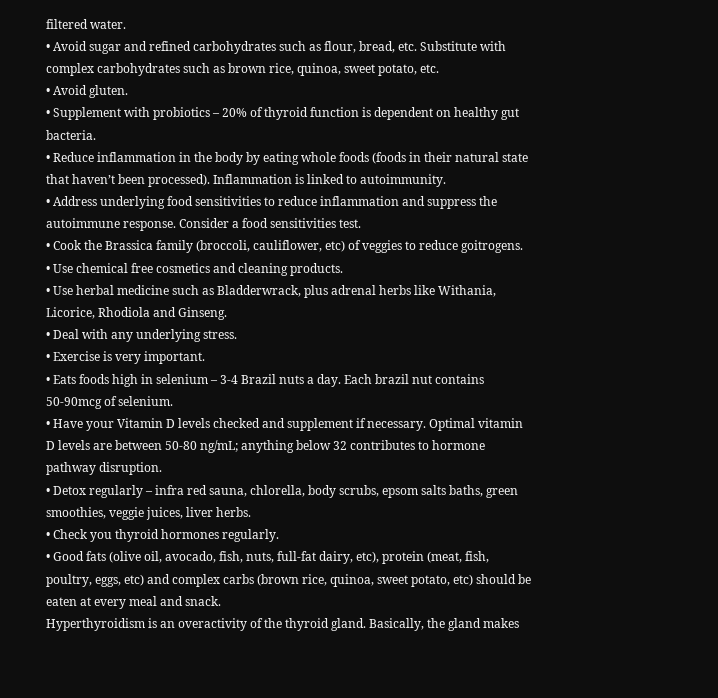filtered water.
• Avoid sugar and refined carbohydrates such as flour, bread, etc. Substitute with complex carbohydrates such as brown rice, quinoa, sweet potato, etc.
• Avoid gluten.
• Supplement with probiotics – 20% of thyroid function is dependent on healthy gut bacteria.
• Reduce inflammation in the body by eating whole foods (foods in their natural state that haven’t been processed). Inflammation is linked to autoimmunity.
• Address underlying food sensitivities to reduce inflammation and suppress the autoimmune response. Consider a food sensitivities test.
• Cook the Brassica family (broccoli, cauliflower, etc) of veggies to reduce goitrogens.
• Use chemical free cosmetics and cleaning products.
• Use herbal medicine such as Bladderwrack, plus adrenal herbs like Withania, Licorice, Rhodiola and Ginseng.
• Deal with any underlying stress.
• Exercise is very important.
• Eats foods high in selenium – 3-4 Brazil nuts a day. Each brazil nut contains 50-90mcg of selenium.
• Have your Vitamin D levels checked and supplement if necessary. Optimal vitamin D levels are between 50-80 ng/mL; anything below 32 contributes to hormone pathway disruption.
• Detox regularly – infra red sauna, chlorella, body scrubs, epsom salts baths, green smoothies, veggie juices, liver herbs.
• Check you thyroid hormones regularly.
• Good fats (olive oil, avocado, fish, nuts, full-fat dairy, etc), protein (meat, fish, poultry, eggs, etc) and complex carbs (brown rice, quinoa, sweet potato, etc) should be eaten at every meal and snack.
Hyperthyroidism is an overactivity of the thyroid gland. Basically, the gland makes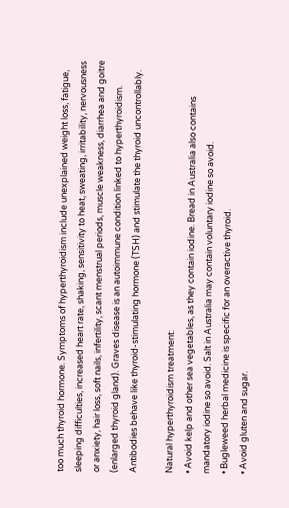too much thyroid hormone. Symptoms of hyperthyroidism include unexplained weight loss, fatigue, sleeping difficulties, increased heart rate, shaking, sensitivity to heat, sweating, irritability, nervousness or anxiety, hair loss, soft nails, infertility, scant menstrual periods, muscle weakness, diarrhea and goitre (enlarged thyroid gland). Graves disease is an autoimmune condition linked to hyperthyroidism. Antibodies behave like thyroid-stimulating hormone (TSH) and stimulate the thyroid uncontrollably.

Natural hyperthyroidism treatment:
• Avoid kelp and other sea vegetables, as they contain iodine. Bread in Australia also contains mandatory iodine so avoid. Salt in Australia may contain voluntary iodine so avoid.
• Bugleweed herbal medicine is specific for an overactive thyroid.
• Avoid gluten and sugar.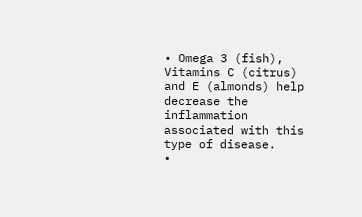• Omega 3 (fish), Vitamins C (citrus) and E (almonds) help decrease the inflammation associated with this type of disease.
•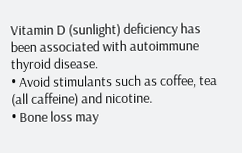Vitamin D (sunlight) deficiency has been associated with autoimmune thyroid disease.
• Avoid stimulants such as coffee, tea (all caffeine) and nicotine.
• Bone loss may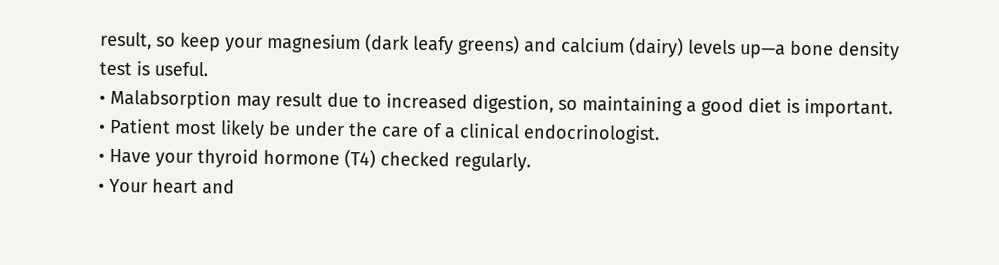result, so keep your magnesium (dark leafy greens) and calcium (dairy) levels up—a bone density test is useful.
• Malabsorption may result due to increased digestion, so maintaining a good diet is important.
• Patient most likely be under the care of a clinical endocrinologist.
• Have your thyroid hormone (T4) checked regularly.
• Your heart and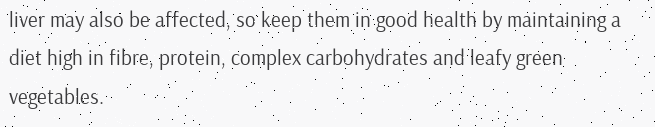liver may also be affected, so keep them in good health by maintaining a diet high in fibre, protein, complex carbohydrates and leafy green vegetables.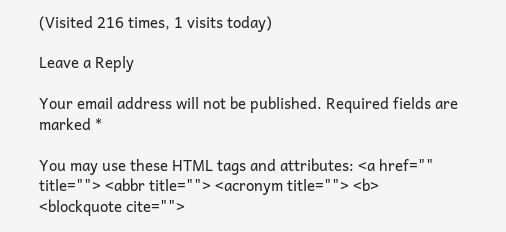(Visited 216 times, 1 visits today)

Leave a Reply

Your email address will not be published. Required fields are marked *

You may use these HTML tags and attributes: <a href="" title=""> <abbr title=""> <acronym title=""> <b> <blockquote cite="">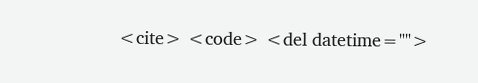<cite> <code> <del datetime="">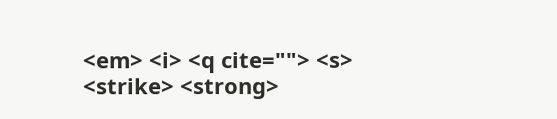<em> <i> <q cite=""> <s> <strike> <strong>